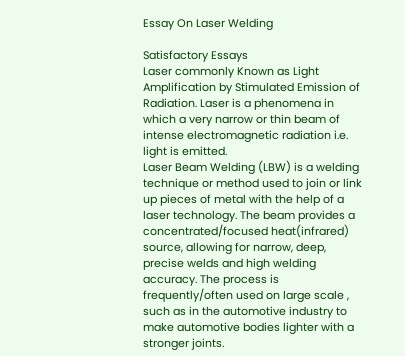Essay On Laser Welding

Satisfactory Essays
Laser commonly Known as Light Amplification by Stimulated Emission of Radiation. Laser is a phenomena in which a very narrow or thin beam of intense electromagnetic radiation i.e. light is emitted.
Laser Beam Welding (LBW) is a welding technique or method used to join or link up pieces of metal with the help of a laser technology. The beam provides a concentrated/focused heat(infrared) source, allowing for narrow, deep, precise welds and high welding accuracy. The process is frequently/often used on large scale , such as in the automotive industry to make automotive bodies lighter with a stronger joints.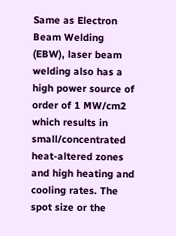Same as Electron Beam Welding (EBW), laser beam welding also has a high power source of order of 1 MW/cm2 which results in small/concentrated heat-altered zones and high heating and cooling rates. The spot size or the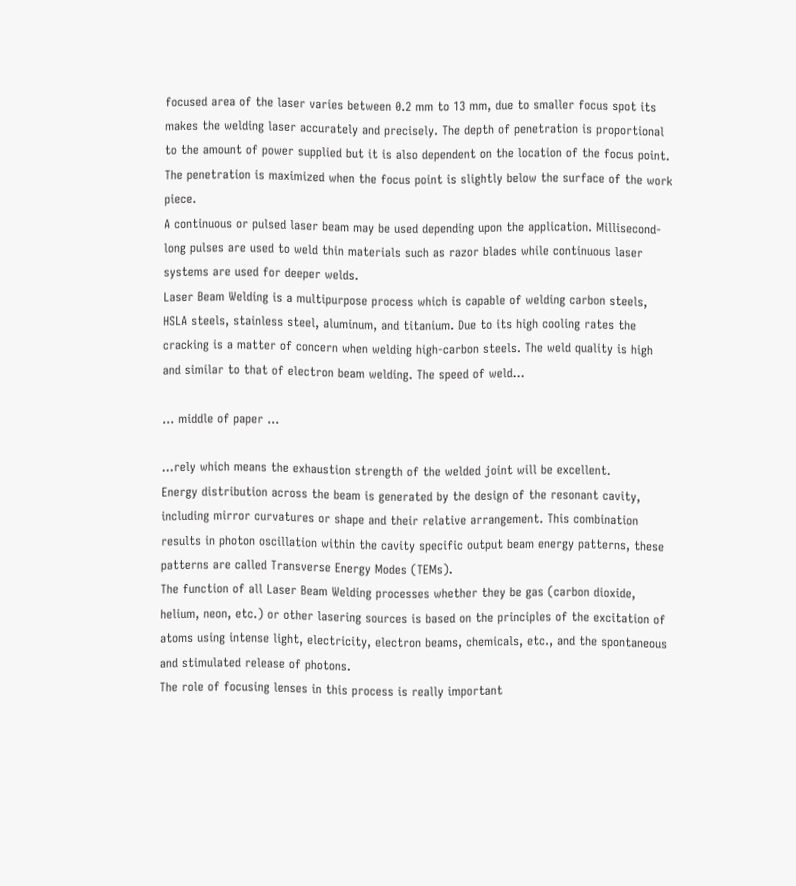focused area of the laser varies between 0.2 mm to 13 mm, due to smaller focus spot its makes the welding laser accurately and precisely. The depth of penetration is proportional to the amount of power supplied but it is also dependent on the location of the focus point. The penetration is maximized when the focus point is slightly below the surface of the work piece.
A continuous or pulsed laser beam may be used depending upon the application. Millisecond-long pulses are used to weld thin materials such as razor blades while continuous laser systems are used for deeper welds.
Laser Beam Welding is a multipurpose process which is capable of welding carbon steels, HSLA steels, stainless steel, aluminum, and titanium. Due to its high cooling rates the cracking is a matter of concern when welding high-carbon steels. The weld quality is high and similar to that of electron beam welding. The speed of weld...

... middle of paper ...

...rely which means the exhaustion strength of the welded joint will be excellent.
Energy distribution across the beam is generated by the design of the resonant cavity, including mirror curvatures or shape and their relative arrangement. This combination results in photon oscillation within the cavity specific output beam energy patterns, these patterns are called Transverse Energy Modes (TEMs).
The function of all Laser Beam Welding processes whether they be gas (carbon dioxide, helium, neon, etc.) or other lasering sources is based on the principles of the excitation of atoms using intense light, electricity, electron beams, chemicals, etc., and the spontaneous and stimulated release of photons.
The role of focusing lenses in this process is really important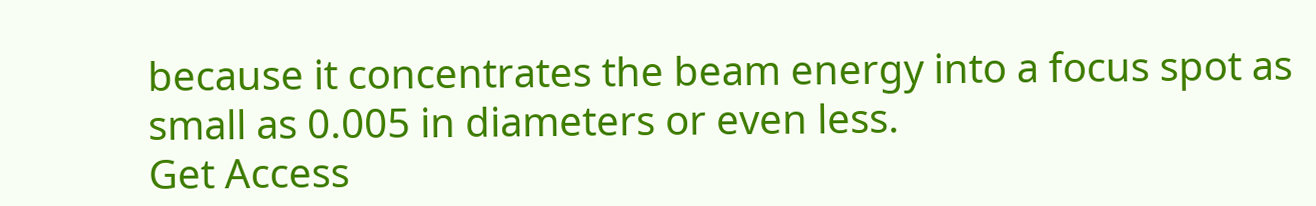because it concentrates the beam energy into a focus spot as small as 0.005 in diameters or even less.
Get Access